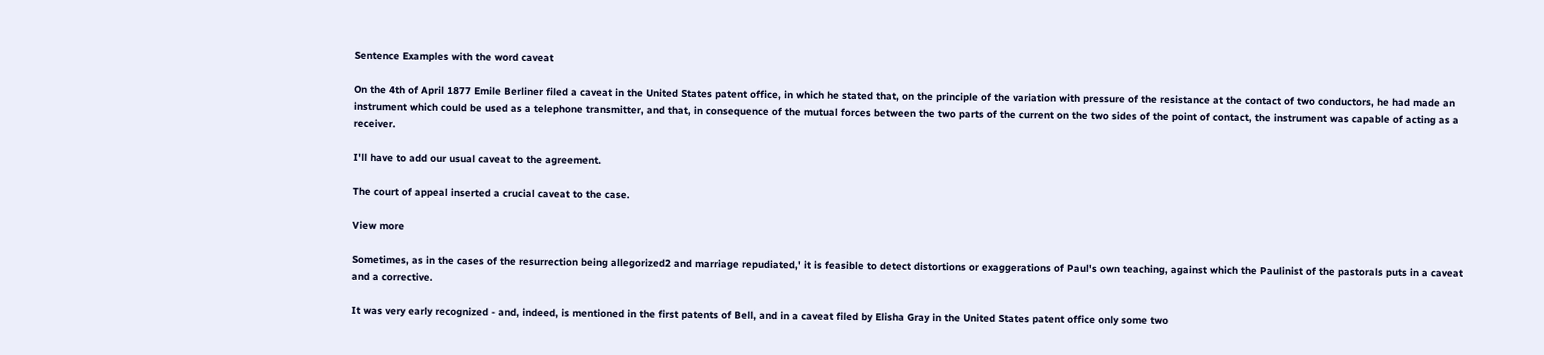Sentence Examples with the word caveat

On the 4th of April 1877 Emile Berliner filed a caveat in the United States patent office, in which he stated that, on the principle of the variation with pressure of the resistance at the contact of two conductors, he had made an instrument which could be used as a telephone transmitter, and that, in consequence of the mutual forces between the two parts of the current on the two sides of the point of contact, the instrument was capable of acting as a receiver.

I'll have to add our usual caveat to the agreement.

The court of appeal inserted a crucial caveat to the case.

View more

Sometimes, as in the cases of the resurrection being allegorized2 and marriage repudiated,' it is feasible to detect distortions or exaggerations of Paul's own teaching, against which the Paulinist of the pastorals puts in a caveat and a corrective.

It was very early recognized - and, indeed, is mentioned in the first patents of Bell, and in a caveat filed by Elisha Gray in the United States patent office only some two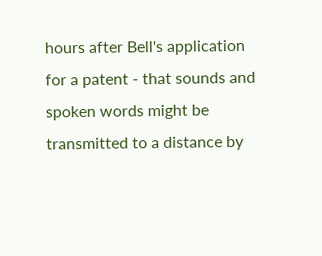hours after Bell's application for a patent - that sounds and spoken words might be transmitted to a distance by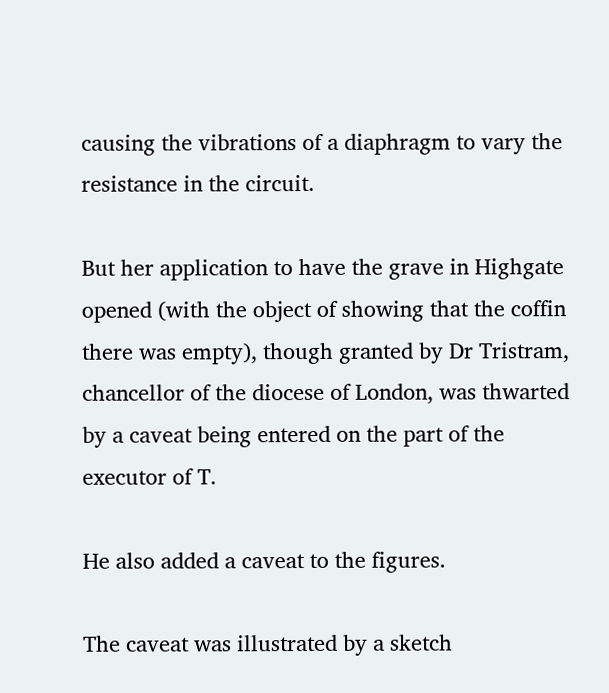causing the vibrations of a diaphragm to vary the resistance in the circuit.

But her application to have the grave in Highgate opened (with the object of showing that the coffin there was empty), though granted by Dr Tristram, chancellor of the diocese of London, was thwarted by a caveat being entered on the part of the executor of T.

He also added a caveat to the figures.

The caveat was illustrated by a sketch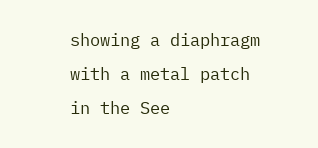showing a diaphragm with a metal patch in the See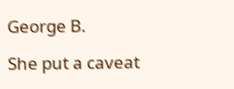George B.

She put a caveat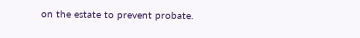on the estate to prevent probate.